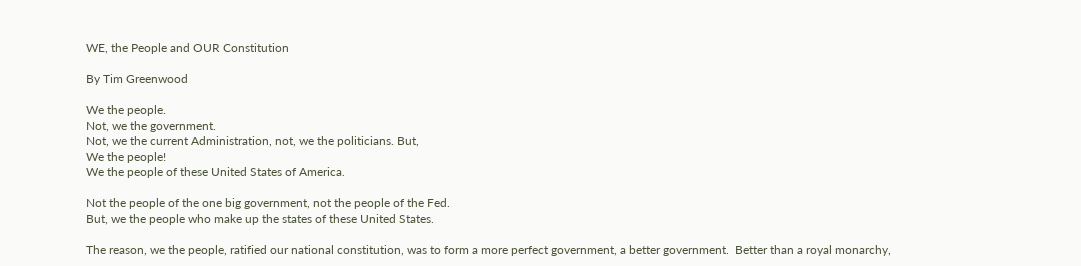WE, the People and OUR Constitution

By Tim Greenwood

We the people.
Not, we the government.
Not, we the current Administration, not, we the politicians. But,
We the people!
We the people of these United States of America.

Not the people of the one big government, not the people of the Fed.
But, we the people who make up the states of these United States.

The reason, we the people, ratified our national constitution, was to form a more perfect government, a better government.  Better than a royal monarchy,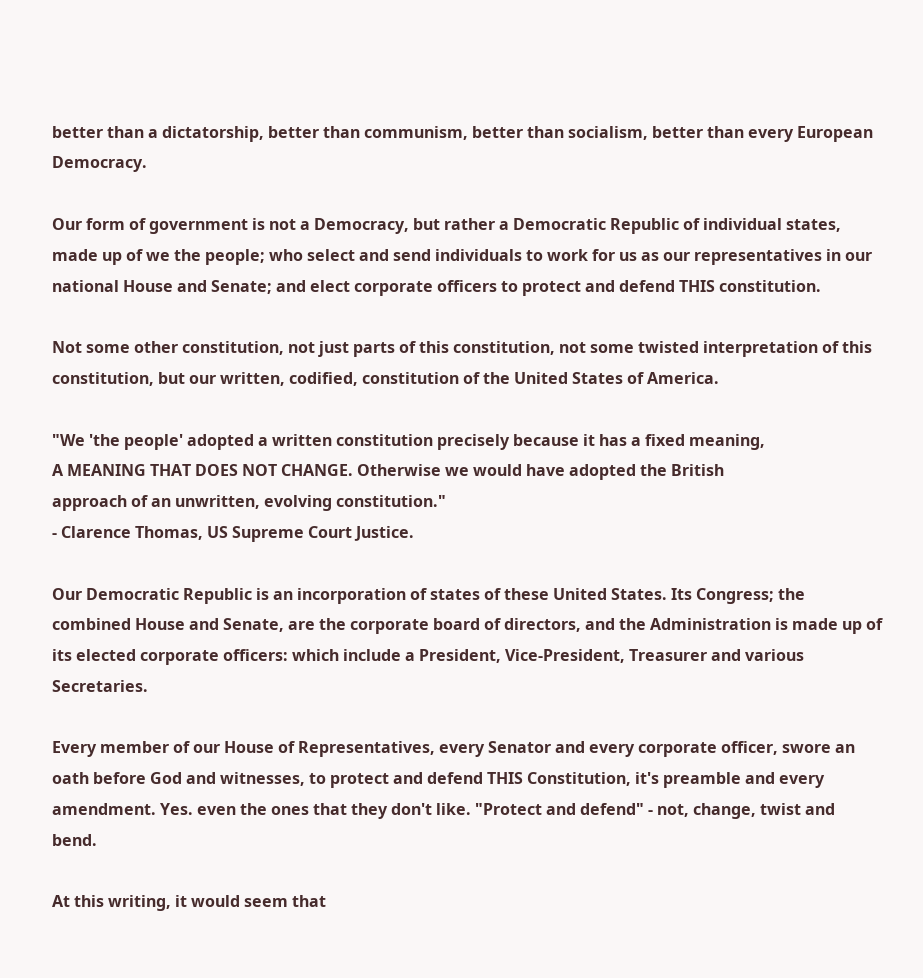better than a dictatorship, better than communism, better than socialism, better than every European Democracy.

Our form of government is not a Democracy, but rather a Democratic Republic of individual states, made up of we the people; who select and send individuals to work for us as our representatives in our national House and Senate; and elect corporate officers to protect and defend THIS constitution.

Not some other constitution, not just parts of this constitution, not some twisted interpretation of this constitution, but our written, codified, constitution of the United States of America.

"We 'the people' adopted a written constitution precisely because it has a fixed meaning,
A MEANING THAT DOES NOT CHANGE. Otherwise we would have adopted the British
approach of an unwritten, evolving constitution."
- Clarence Thomas, US Supreme Court Justice.

Our Democratic Republic is an incorporation of states of these United States. Its Congress; the combined House and Senate, are the corporate board of directors, and the Administration is made up of its elected corporate officers: which include a President, Vice-President, Treasurer and various Secretaries.

Every member of our House of Representatives, every Senator and every corporate officer, swore an oath before God and witnesses, to protect and defend THIS Constitution, it's preamble and every amendment. Yes. even the ones that they don't like. "Protect and defend" - not, change, twist and bend.

At this writing, it would seem that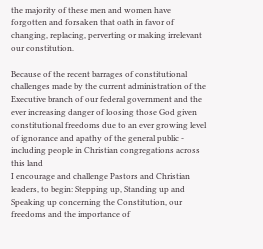the majority of these men and women have forgotten and forsaken that oath in favor of changing, replacing, perverting or making irrelevant our constitution.

Because of the recent barrages of constitutional challenges made by the current administration of the Executive branch of our federal government and the ever increasing danger of loosing those God given constitutional freedoms due to an ever growing level of ignorance and apathy of the general public - including people in Christian congregations across this land
I encourage and challenge Pastors and Christian leaders, to begin: Stepping up, Standing up and Speaking up concerning the Constitution, our freedoms and the importance of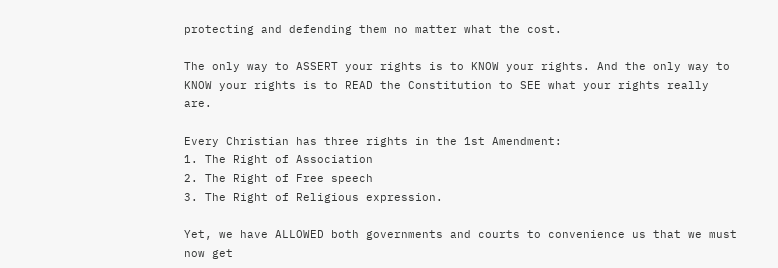protecting and defending them no matter what the cost.

The only way to ASSERT your rights is to KNOW your rights. And the only way to KNOW your rights is to READ the Constitution to SEE what your rights really are.

Every Christian has three rights in the 1st Amendment:
1. The Right of Association
2. The Right of Free speech
3. The Right of Religious expression.

Yet, we have ALLOWED both governments and courts to convenience us that we must now get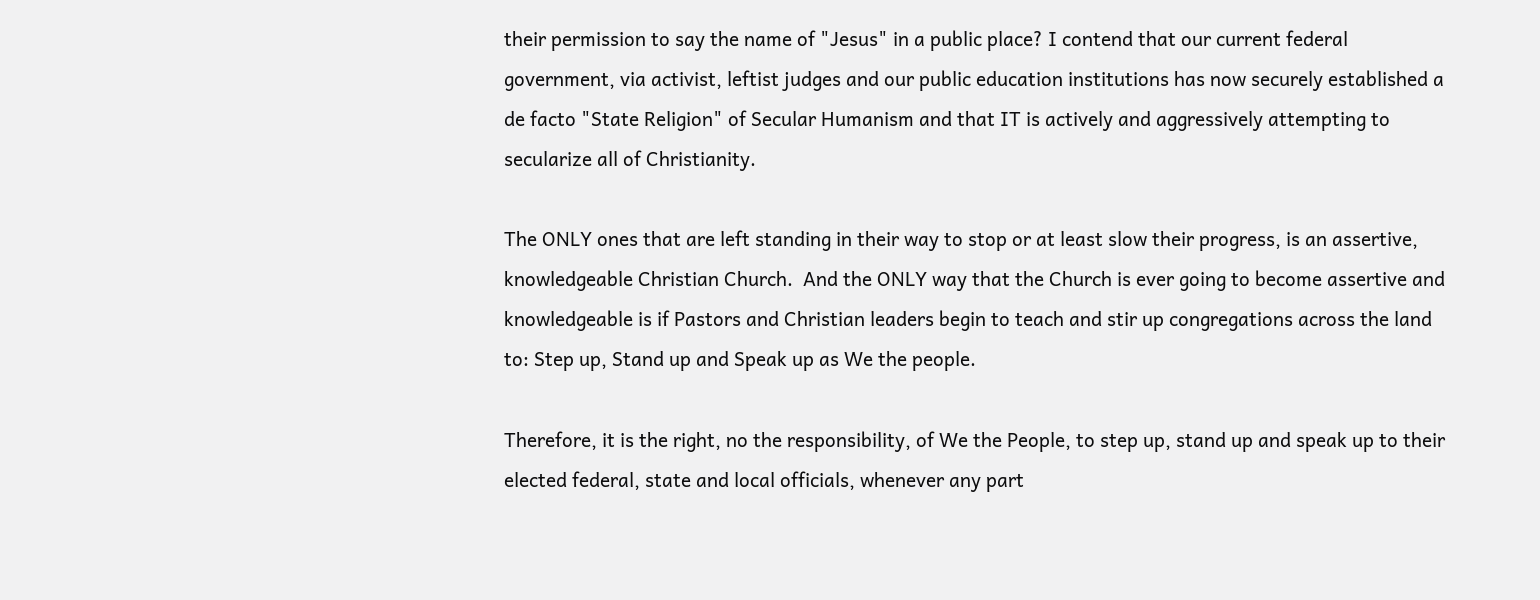their permission to say the name of "Jesus" in a public place? I contend that our current federal government, via activist, leftist judges and our public education institutions has now securely established a de facto "State Religion" of Secular Humanism and that IT is actively and aggressively attempting to secularize all of Christianity.

The ONLY ones that are left standing in their way to stop or at least slow their progress, is an assertive, knowledgeable Christian Church.  And the ONLY way that the Church is ever going to become assertive and knowledgeable is if Pastors and Christian leaders begin to teach and stir up congregations across the land to: Step up, Stand up and Speak up as We the people.

Therefore, it is the right, no the responsibility, of We the People, to step up, stand up and speak up to their elected federal, state and local officials, whenever any part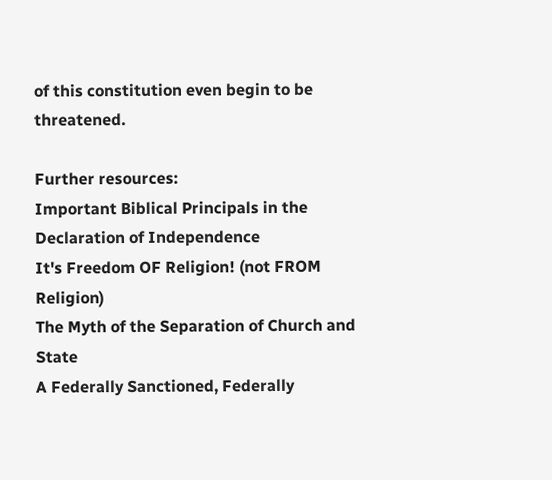of this constitution even begin to be threatened.

Further resources:
Important Biblical Principals in the Declaration of Independence
It's Freedom OF Religion! (not FROM Religion)
The Myth of the Separation of Church and State
A Federally Sanctioned, Federally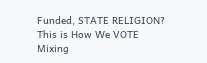Funded, STATE RELIGION?
This is How We VOTE
Mixing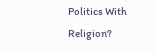Politics With Religion?